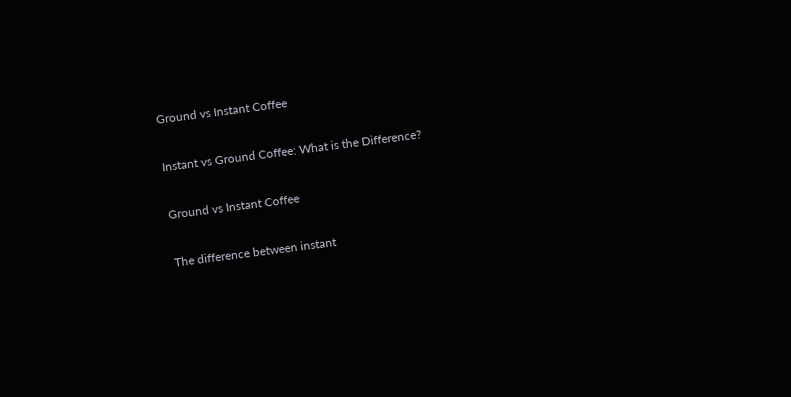Ground vs Instant Coffee

Instant vs Ground Coffee: What is the Difference?

Ground vs Instant Coffee

The difference between instant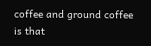coffee and ground coffee is that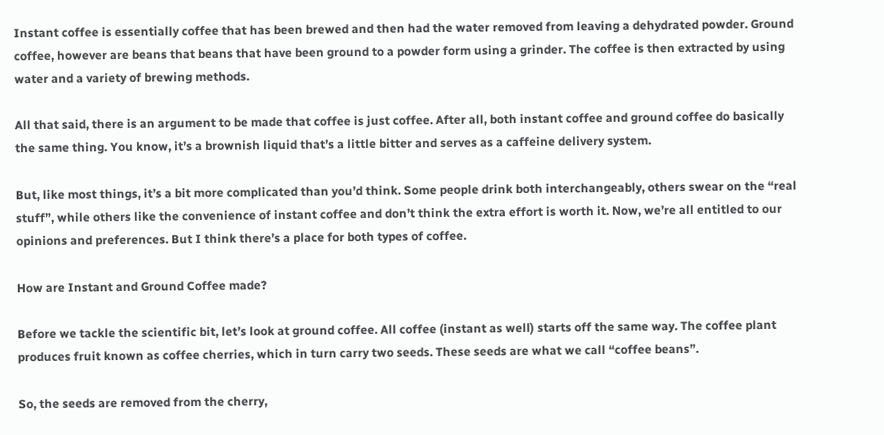Instant coffee is essentially coffee that has been brewed and then had the water removed from leaving a dehydrated powder. Ground coffee, however are beans that beans that have been ground to a powder form using a grinder. The coffee is then extracted by using water and a variety of brewing methods.

All that said, there is an argument to be made that coffee is just coffee. After all, both instant coffee and ground coffee do basically the same thing. You know, it’s a brownish liquid that’s a little bitter and serves as a caffeine delivery system.

But, like most things, it’s a bit more complicated than you’d think. Some people drink both interchangeably, others swear on the “real stuff”, while others like the convenience of instant coffee and don’t think the extra effort is worth it. Now, we’re all entitled to our opinions and preferences. But I think there’s a place for both types of coffee.

How are Instant and Ground Coffee made?

Before we tackle the scientific bit, let’s look at ground coffee. All coffee (instant as well) starts off the same way. The coffee plant produces fruit known as coffee cherries, which in turn carry two seeds. These seeds are what we call “coffee beans”.

So, the seeds are removed from the cherry,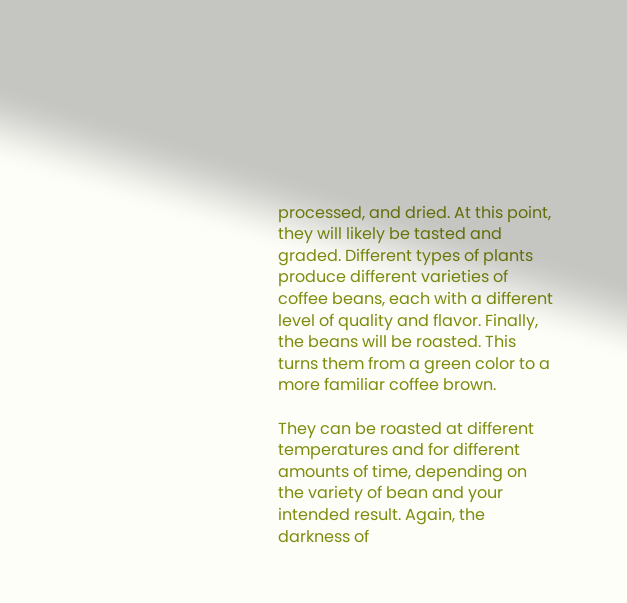processed, and dried. At this point, they will likely be tasted and graded. Different types of plants produce different varieties of coffee beans, each with a different level of quality and flavor. Finally, the beans will be roasted. This turns them from a green color to a more familiar coffee brown.

They can be roasted at different temperatures and for different amounts of time, depending on the variety of bean and your intended result. Again, the darkness of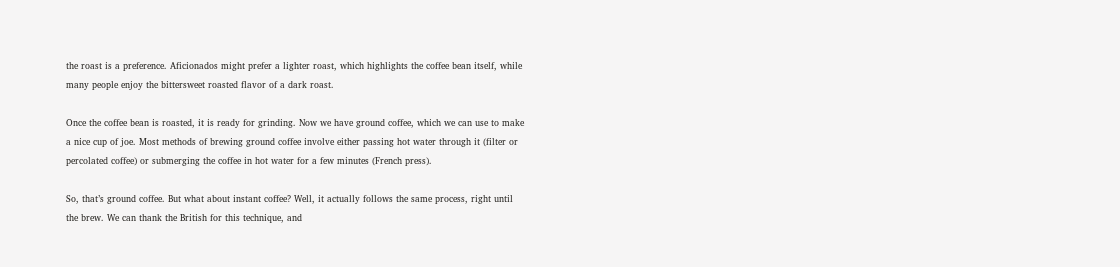the roast is a preference. Aficionados might prefer a lighter roast, which highlights the coffee bean itself, while many people enjoy the bittersweet roasted flavor of a dark roast.

Once the coffee bean is roasted, it is ready for grinding. Now we have ground coffee, which we can use to make a nice cup of joe. Most methods of brewing ground coffee involve either passing hot water through it (filter or percolated coffee) or submerging the coffee in hot water for a few minutes (French press).

So, that’s ground coffee. But what about instant coffee? Well, it actually follows the same process, right until the brew. We can thank the British for this technique, and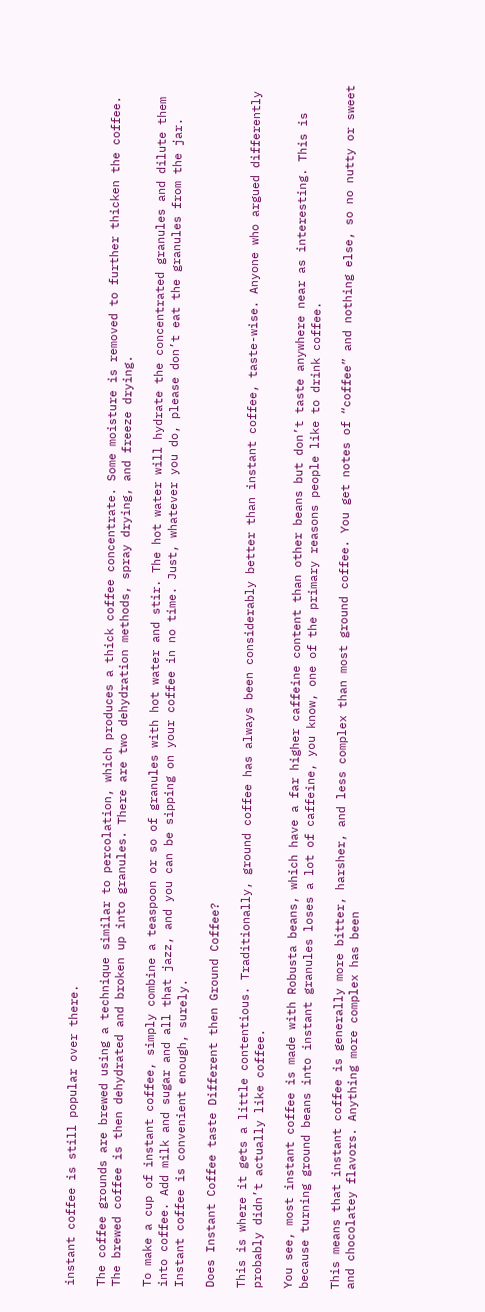instant coffee is still popular over there.

The coffee grounds are brewed using a technique similar to percolation, which produces a thick coffee concentrate. Some moisture is removed to further thicken the coffee. The brewed coffee is then dehydrated and broken up into granules. There are two dehydration methods, spray drying, and freeze drying.

To make a cup of instant coffee, simply combine a teaspoon or so of granules with hot water and stir. The hot water will hydrate the concentrated granules and dilute them into coffee. Add milk and sugar and all that jazz, and you can be sipping on your coffee in no time. Just, whatever you do, please don’t eat the granules from the jar. Instant coffee is convenient enough, surely.

Does Instant Coffee taste Different then Ground Coffee?

This is where it gets a little contentious. Traditionally, ground coffee has always been considerably better than instant coffee, taste-wise. Anyone who argued differently probably didn’t actually like coffee.

You see, most instant coffee is made with Robusta beans, which have a far higher caffeine content than other beans but don’t taste anywhere near as interesting. This is because turning ground beans into instant granules loses a lot of caffeine, you know, one of the primary reasons people like to drink coffee.

This means that instant coffee is generally more bitter, harsher, and less complex than most ground coffee. You get notes of “coffee” and nothing else, so no nutty or sweet and chocolatey flavors. Anything more complex has been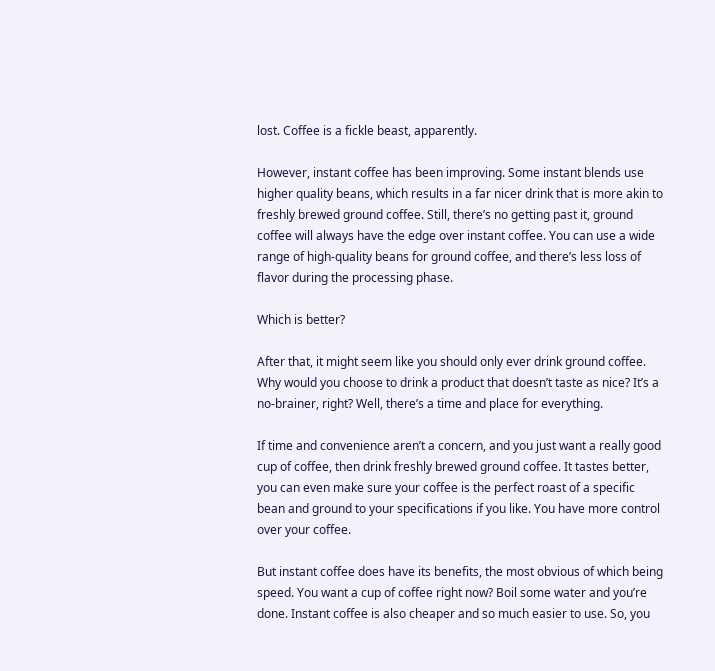lost. Coffee is a fickle beast, apparently.

However, instant coffee has been improving. Some instant blends use higher quality beans, which results in a far nicer drink that is more akin to freshly brewed ground coffee. Still, there’s no getting past it, ground coffee will always have the edge over instant coffee. You can use a wide range of high-quality beans for ground coffee, and there’s less loss of flavor during the processing phase.

Which is better?

After that, it might seem like you should only ever drink ground coffee. Why would you choose to drink a product that doesn’t taste as nice? It’s a no-brainer, right? Well, there’s a time and place for everything.

If time and convenience aren’t a concern, and you just want a really good cup of coffee, then drink freshly brewed ground coffee. It tastes better, you can even make sure your coffee is the perfect roast of a specific bean and ground to your specifications if you like. You have more control over your coffee.

But instant coffee does have its benefits, the most obvious of which being speed. You want a cup of coffee right now? Boil some water and you’re done. Instant coffee is also cheaper and so much easier to use. So, you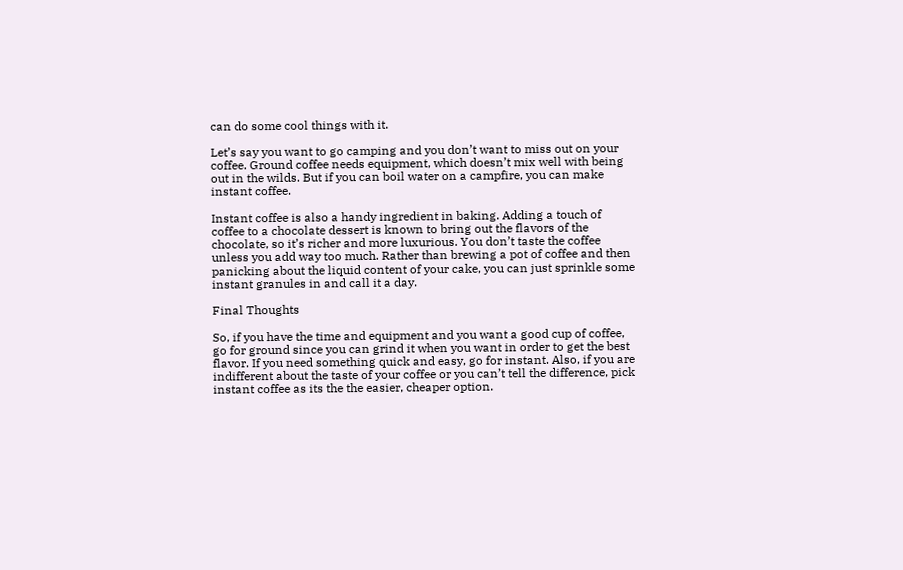can do some cool things with it.

Let’s say you want to go camping and you don’t want to miss out on your coffee. Ground coffee needs equipment, which doesn’t mix well with being out in the wilds. But if you can boil water on a campfire, you can make instant coffee.

Instant coffee is also a handy ingredient in baking. Adding a touch of coffee to a chocolate dessert is known to bring out the flavors of the chocolate, so it’s richer and more luxurious. You don’t taste the coffee unless you add way too much. Rather than brewing a pot of coffee and then panicking about the liquid content of your cake, you can just sprinkle some instant granules in and call it a day.

Final Thoughts

So, if you have the time and equipment and you want a good cup of coffee, go for ground since you can grind it when you want in order to get the best flavor. If you need something quick and easy, go for instant. Also, if you are indifferent about the taste of your coffee or you can’t tell the difference, pick instant coffee as its the the easier, cheaper option.